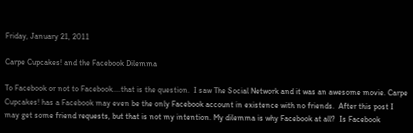Friday, January 21, 2011

Carpe Cupcakes! and the Facebook Dilemma

To Facebook or not to Facebook....that is the question.  I saw The Social Network and it was an awesome movie. Carpe Cupcakes! has a Facebook may even be the only Facebook account in existence with no friends.  After this post I may get some friend requests, but that is not my intention. My dilemma is why Facebook at all?  Is Facebook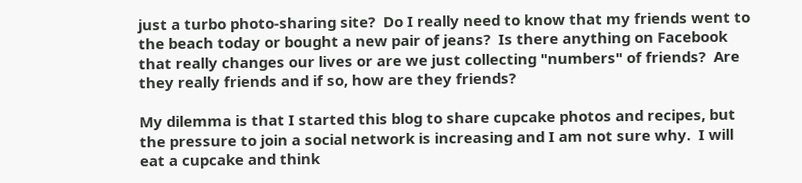just a turbo photo-sharing site?  Do I really need to know that my friends went to the beach today or bought a new pair of jeans?  Is there anything on Facebook that really changes our lives or are we just collecting "numbers" of friends?  Are they really friends and if so, how are they friends?

My dilemma is that I started this blog to share cupcake photos and recipes, but the pressure to join a social network is increasing and I am not sure why.  I will eat a cupcake and think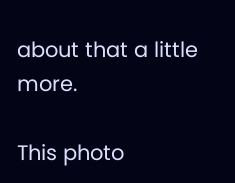about that a little more.

This photo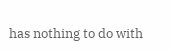has nothing to do with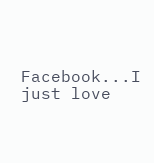Facebook...I just love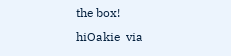the box!
hiOakie  via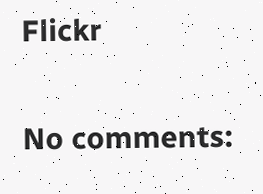Flickr

No comments: